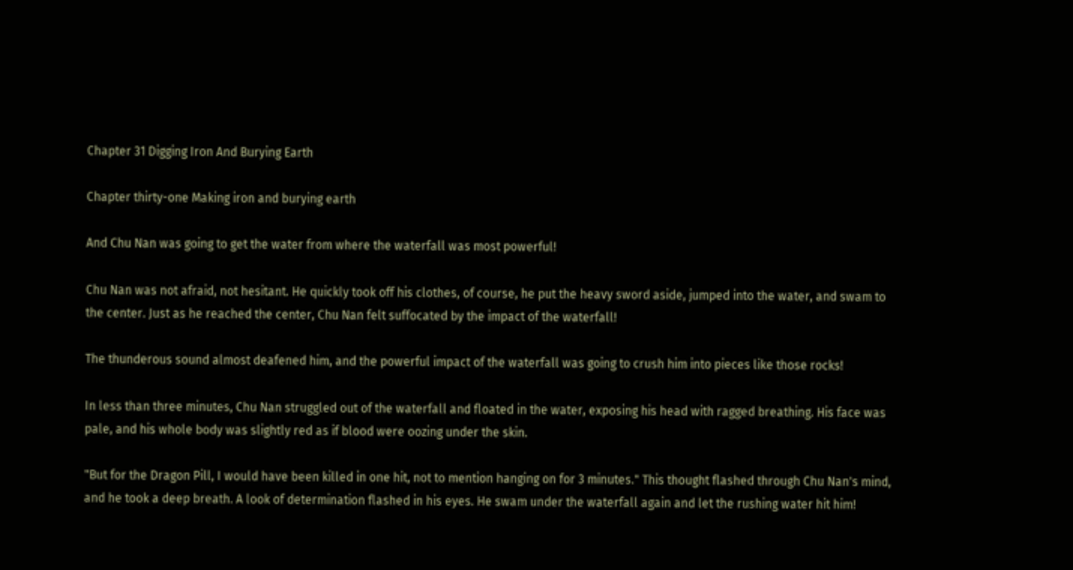Chapter 31 Digging Iron And Burying Earth

Chapter thirty-one Making iron and burying earth

And Chu Nan was going to get the water from where the waterfall was most powerful!

Chu Nan was not afraid, not hesitant. He quickly took off his clothes, of course, he put the heavy sword aside, jumped into the water, and swam to the center. Just as he reached the center, Chu Nan felt suffocated by the impact of the waterfall!

The thunderous sound almost deafened him, and the powerful impact of the waterfall was going to crush him into pieces like those rocks!

In less than three minutes, Chu Nan struggled out of the waterfall and floated in the water, exposing his head with ragged breathing. His face was pale, and his whole body was slightly red as if blood were oozing under the skin.

"But for the Dragon Pill, I would have been killed in one hit, not to mention hanging on for 3 minutes." This thought flashed through Chu Nan's mind, and he took a deep breath. A look of determination flashed in his eyes. He swam under the waterfall again and let the rushing water hit him!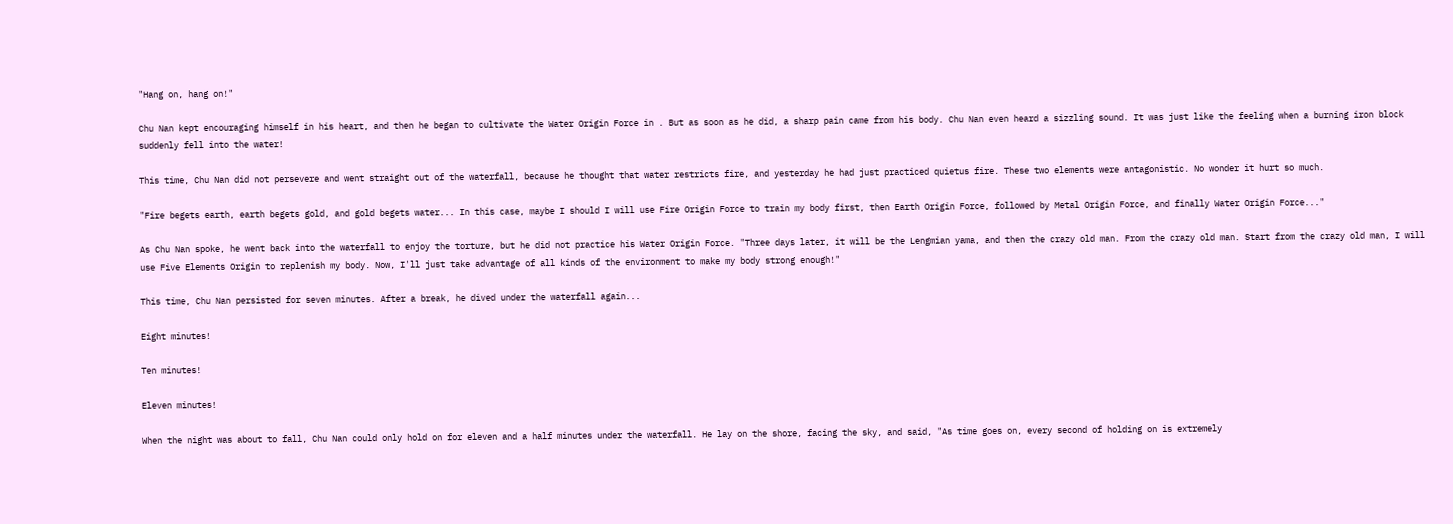"Hang on, hang on!"

Chu Nan kept encouraging himself in his heart, and then he began to cultivate the Water Origin Force in . But as soon as he did, a sharp pain came from his body. Chu Nan even heard a sizzling sound. It was just like the feeling when a burning iron block suddenly fell into the water!

This time, Chu Nan did not persevere and went straight out of the waterfall, because he thought that water restricts fire, and yesterday he had just practiced quietus fire. These two elements were antagonistic. No wonder it hurt so much.

"Fire begets earth, earth begets gold, and gold begets water... In this case, maybe I should I will use Fire Origin Force to train my body first, then Earth Origin Force, followed by Metal Origin Force, and finally Water Origin Force..."

As Chu Nan spoke, he went back into the waterfall to enjoy the torture, but he did not practice his Water Origin Force. "Three days later, it will be the Lengmian yama, and then the crazy old man. From the crazy old man. Start from the crazy old man, I will use Five Elements Origin to replenish my body. Now, I'll just take advantage of all kinds of the environment to make my body strong enough!"

This time, Chu Nan persisted for seven minutes. After a break, he dived under the waterfall again...

Eight minutes!

Ten minutes!

Eleven minutes!

When the night was about to fall, Chu Nan could only hold on for eleven and a half minutes under the waterfall. He lay on the shore, facing the sky, and said, "As time goes on, every second of holding on is extremely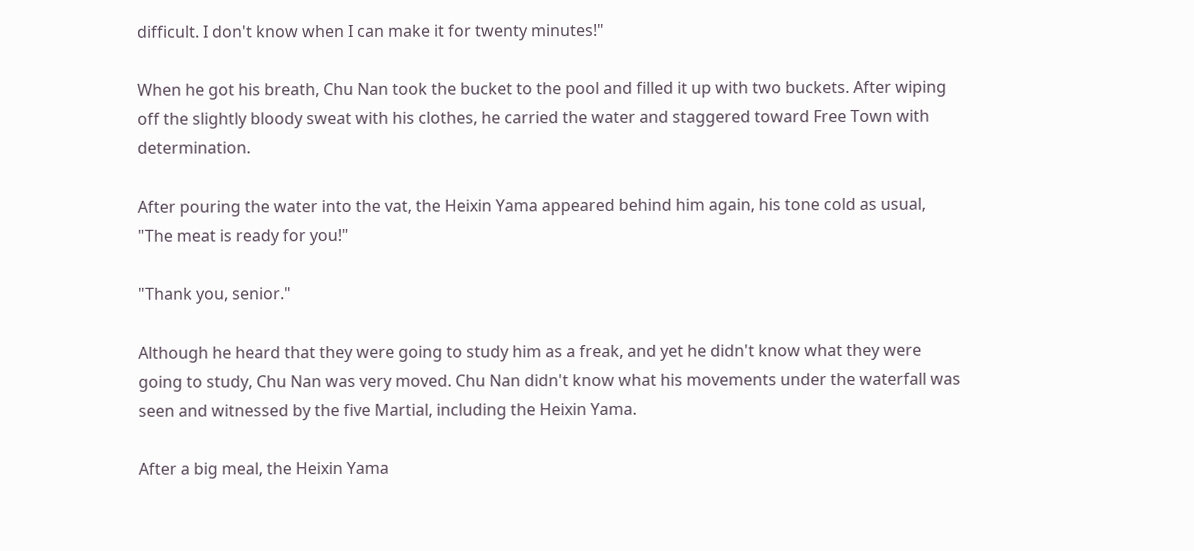difficult. I don't know when I can make it for twenty minutes!"

When he got his breath, Chu Nan took the bucket to the pool and filled it up with two buckets. After wiping off the slightly bloody sweat with his clothes, he carried the water and staggered toward Free Town with determination.

After pouring the water into the vat, the Heixin Yama appeared behind him again, his tone cold as usual, "The meat is ready for you!"

"Thank you, senior."

Although he heard that they were going to study him as a freak, and yet he didn't know what they were going to study, Chu Nan was very moved. Chu Nan didn't know what his movements under the waterfall was seen and witnessed by the five Martial, including the Heixin Yama.

After a big meal, the Heixin Yama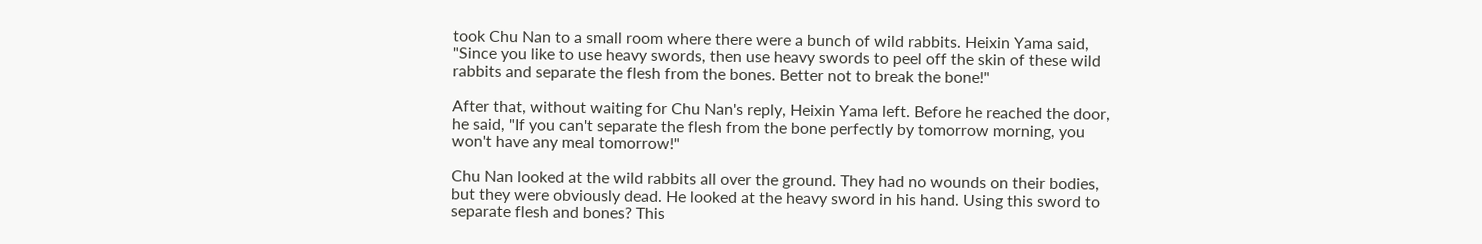took Chu Nan to a small room where there were a bunch of wild rabbits. Heixin Yama said, "Since you like to use heavy swords, then use heavy swords to peel off the skin of these wild rabbits and separate the flesh from the bones. Better not to break the bone!"

After that, without waiting for Chu Nan's reply, Heixin Yama left. Before he reached the door, he said, "If you can't separate the flesh from the bone perfectly by tomorrow morning, you won't have any meal tomorrow!"

Chu Nan looked at the wild rabbits all over the ground. They had no wounds on their bodies, but they were obviously dead. He looked at the heavy sword in his hand. Using this sword to separate flesh and bones? This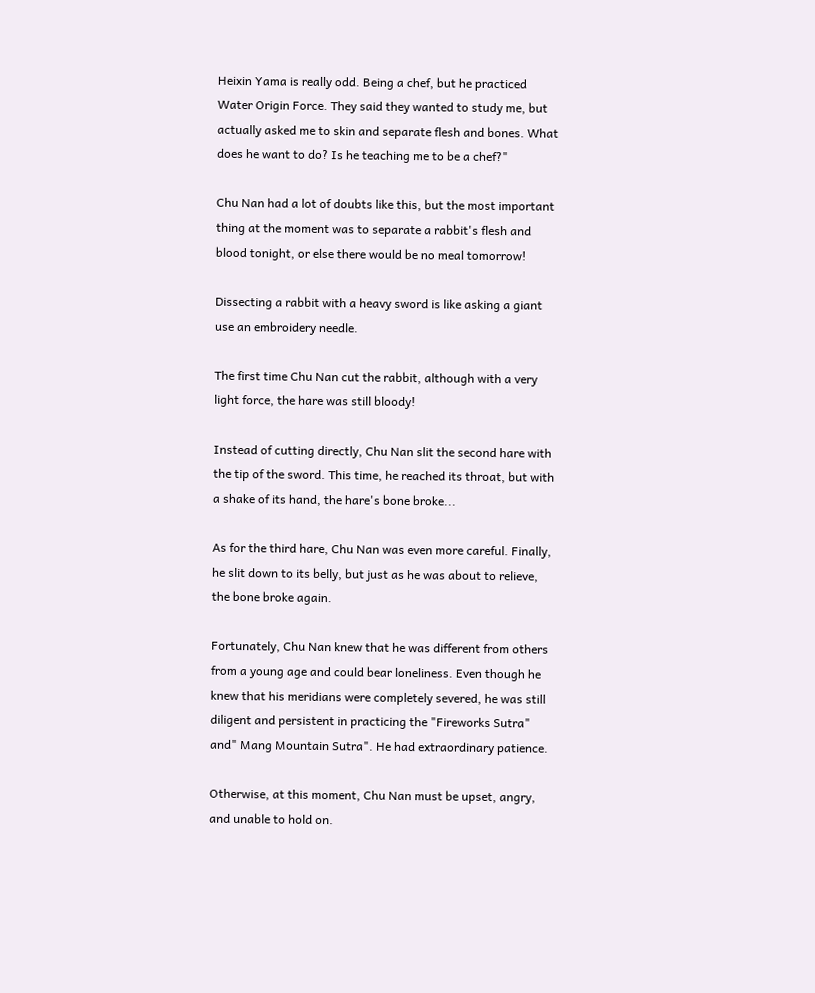Heixin Yama is really odd. Being a chef, but he practiced Water Origin Force. They said they wanted to study me, but actually asked me to skin and separate flesh and bones. What does he want to do? Is he teaching me to be a chef?"

Chu Nan had a lot of doubts like this, but the most important thing at the moment was to separate a rabbit's flesh and blood tonight, or else there would be no meal tomorrow!

Dissecting a rabbit with a heavy sword is like asking a giant use an embroidery needle.

The first time Chu Nan cut the rabbit, although with a very light force, the hare was still bloody!

Instead of cutting directly, Chu Nan slit the second hare with the tip of the sword. This time, he reached its throat, but with a shake of its hand, the hare's bone broke...

As for the third hare, Chu Nan was even more careful. Finally, he slit down to its belly, but just as he was about to relieve, the bone broke again.

Fortunately, Chu Nan knew that he was different from others from a young age and could bear loneliness. Even though he knew that his meridians were completely severed, he was still diligent and persistent in practicing the "Fireworks Sutra" and" Mang Mountain Sutra". He had extraordinary patience.

Otherwise, at this moment, Chu Nan must be upset, angry, and unable to hold on.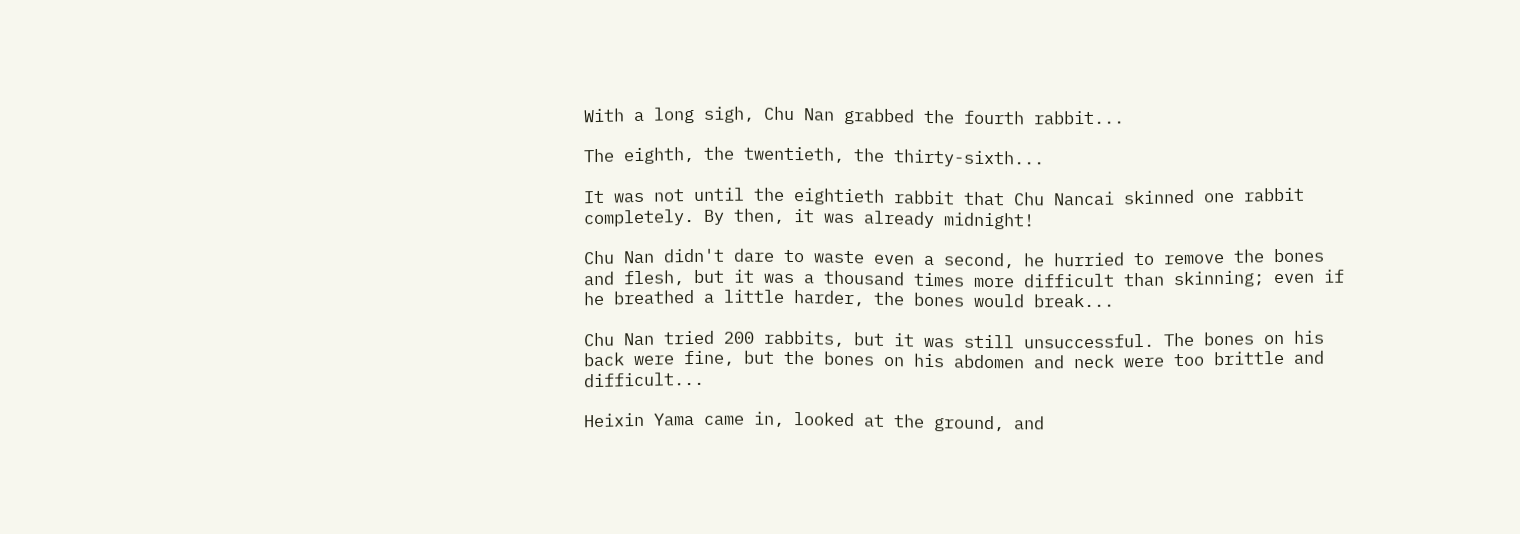With a long sigh, Chu Nan grabbed the fourth rabbit...

The eighth, the twentieth, the thirty-sixth...

It was not until the eightieth rabbit that Chu Nancai skinned one rabbit completely. By then, it was already midnight!

Chu Nan didn't dare to waste even a second, he hurried to remove the bones and flesh, but it was a thousand times more difficult than skinning; even if he breathed a little harder, the bones would break...

Chu Nan tried 200 rabbits, but it was still unsuccessful. The bones on his back were fine, but the bones on his abdomen and neck were too brittle and difficult...

Heixin Yama came in, looked at the ground, and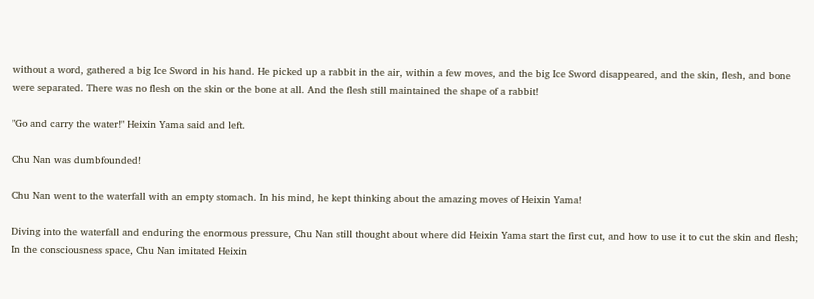without a word, gathered a big Ice Sword in his hand. He picked up a rabbit in the air, within a few moves, and the big Ice Sword disappeared, and the skin, flesh, and bone were separated. There was no flesh on the skin or the bone at all. And the flesh still maintained the shape of a rabbit!

"Go and carry the water!" Heixin Yama said and left.

Chu Nan was dumbfounded!

Chu Nan went to the waterfall with an empty stomach. In his mind, he kept thinking about the amazing moves of Heixin Yama!

Diving into the waterfall and enduring the enormous pressure, Chu Nan still thought about where did Heixin Yama start the first cut, and how to use it to cut the skin and flesh; In the consciousness space, Chu Nan imitated Heixin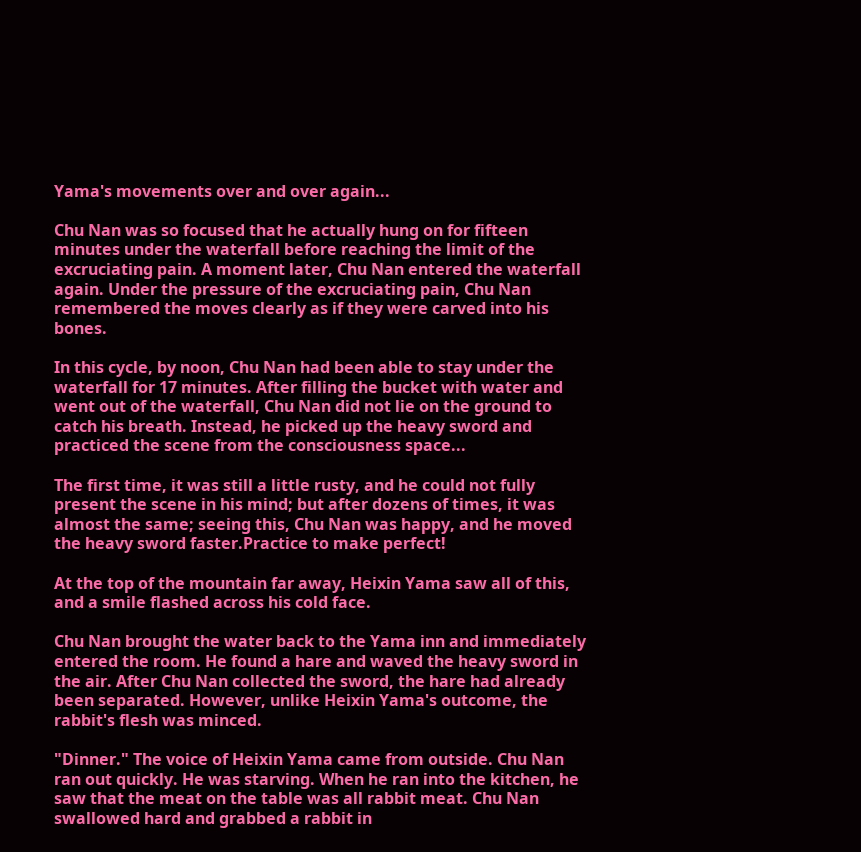Yama's movements over and over again...

Chu Nan was so focused that he actually hung on for fifteen minutes under the waterfall before reaching the limit of the excruciating pain. A moment later, Chu Nan entered the waterfall again. Under the pressure of the excruciating pain, Chu Nan remembered the moves clearly as if they were carved into his bones.

In this cycle, by noon, Chu Nan had been able to stay under the waterfall for 17 minutes. After filling the bucket with water and went out of the waterfall, Chu Nan did not lie on the ground to catch his breath. Instead, he picked up the heavy sword and practiced the scene from the consciousness space...

The first time, it was still a little rusty, and he could not fully present the scene in his mind; but after dozens of times, it was almost the same; seeing this, Chu Nan was happy, and he moved the heavy sword faster.Practice to make perfect!

At the top of the mountain far away, Heixin Yama saw all of this, and a smile flashed across his cold face.

Chu Nan brought the water back to the Yama inn and immediately entered the room. He found a hare and waved the heavy sword in the air. After Chu Nan collected the sword, the hare had already been separated. However, unlike Heixin Yama's outcome, the rabbit's flesh was minced.

"Dinner." The voice of Heixin Yama came from outside. Chu Nan ran out quickly. He was starving. When he ran into the kitchen, he saw that the meat on the table was all rabbit meat. Chu Nan swallowed hard and grabbed a rabbit in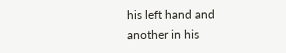his left hand and another in his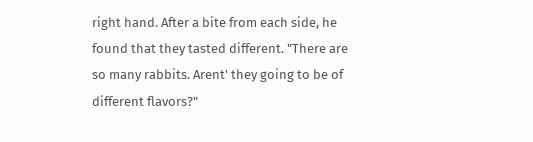right hand. After a bite from each side, he found that they tasted different. "There are so many rabbits. Arent' they going to be of different flavors?"